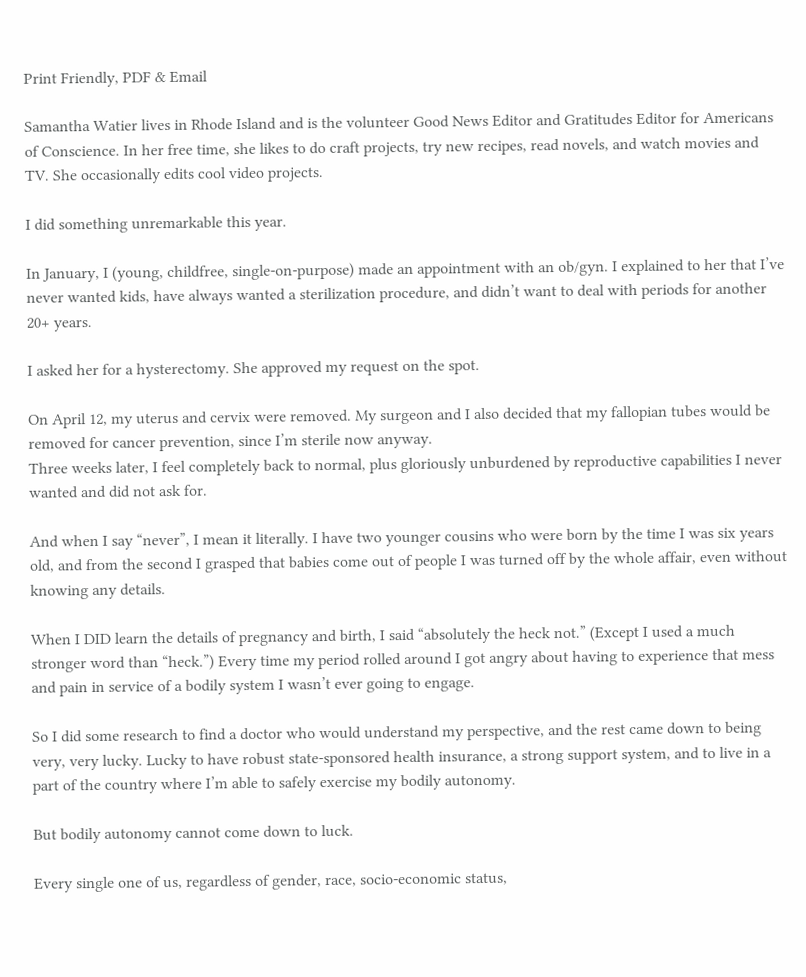Print Friendly, PDF & Email

Samantha Watier lives in Rhode Island and is the volunteer Good News Editor and Gratitudes Editor for Americans of Conscience. In her free time, she likes to do craft projects, try new recipes, read novels, and watch movies and TV. She occasionally edits cool video projects.

I did something unremarkable this year.

In January, I (young, childfree, single-on-purpose) made an appointment with an ob/gyn. I explained to her that I’ve never wanted kids, have always wanted a sterilization procedure, and didn’t want to deal with periods for another 20+ years.

I asked her for a hysterectomy. She approved my request on the spot.

On April 12, my uterus and cervix were removed. My surgeon and I also decided that my fallopian tubes would be removed for cancer prevention, since I’m sterile now anyway.
Three weeks later, I feel completely back to normal, plus gloriously unburdened by reproductive capabilities I never wanted and did not ask for.

And when I say “never”, I mean it literally. I have two younger cousins who were born by the time I was six years old, and from the second I grasped that babies come out of people I was turned off by the whole affair, even without knowing any details.

When I DID learn the details of pregnancy and birth, I said “absolutely the heck not.” (Except I used a much stronger word than “heck.”) Every time my period rolled around I got angry about having to experience that mess and pain in service of a bodily system I wasn’t ever going to engage.

So I did some research to find a doctor who would understand my perspective, and the rest came down to being very, very lucky. Lucky to have robust state-sponsored health insurance, a strong support system, and to live in a part of the country where I’m able to safely exercise my bodily autonomy.

But bodily autonomy cannot come down to luck.

Every single one of us, regardless of gender, race, socio-economic status,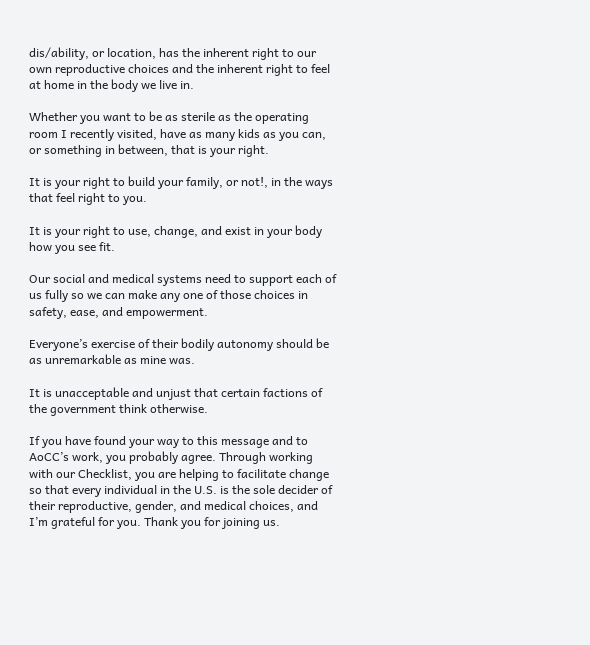dis/ability, or location, has the inherent right to our own reproductive choices and the inherent right to feel at home in the body we live in.

Whether you want to be as sterile as the operating room I recently visited, have as many kids as you can, or something in between, that is your right.

It is your right to build your family, or not!, in the ways that feel right to you.

It is your right to use, change, and exist in your body how you see fit.

Our social and medical systems need to support each of us fully so we can make any one of those choices in safety, ease, and empowerment.

Everyone’s exercise of their bodily autonomy should be as unremarkable as mine was.

It is unacceptable and unjust that certain factions of the government think otherwise.

If you have found your way to this message and to AoCC’s work, you probably agree. Through working with our Checklist, you are helping to facilitate change so that every individual in the U.S. is the sole decider of their reproductive, gender, and medical choices, and I’m grateful for you. Thank you for joining us.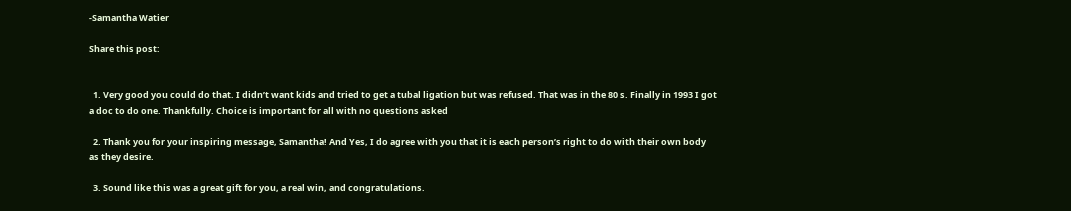-Samantha Watier

Share this post:


  1. Very good you could do that. I didn’t want kids and tried to get a tubal ligation but was refused. That was in the 80 s. Finally in 1993 I got a doc to do one. Thankfully. Choice is important for all with no questions asked

  2. Thank you for your inspiring message, Samantha! And Yes, I do agree with you that it is each person’s right to do with their own body as they desire.

  3. Sound like this was a great gift for you, a real win, and congratulations.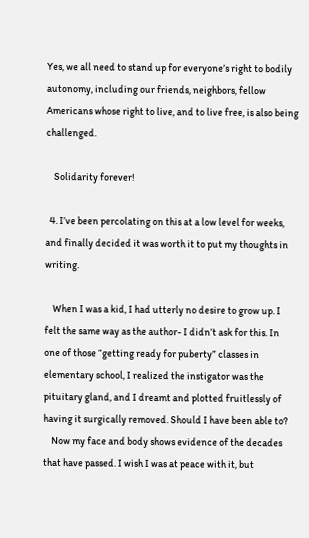Yes, we all need to stand up for everyone’s right to bodily autonomy, including our friends, neighbors, fellow Americans whose right to live, and to live free, is also being challenged.

    Solidarity forever!

  4. I’ve been percolating on this at a low level for weeks, and finally decided it was worth it to put my thoughts in writing.

    When I was a kid, I had utterly no desire to grow up. I felt the same way as the author- I didn’t ask for this. In one of those “getting ready for puberty” classes in elementary school, I realized the instigator was the pituitary gland, and I dreamt and plotted fruitlessly of having it surgically removed. Should I have been able to?
    Now my face and body shows evidence of the decades that have passed. I wish I was at peace with it, but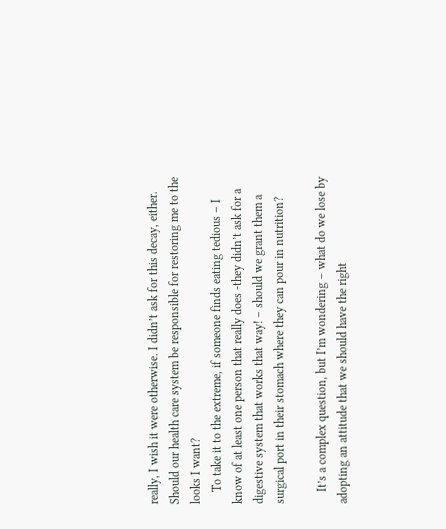really, I wish it were otherwise. I didn’t ask for this decay, either. Should our health care system be responsible for restoring me to the looks I want?
    To take it to the extreme, if someone finds eating tedious – I know of at least one person that really does -they didn’t ask for a digestive system that works that way! – should we grant them a surgical port in their stomach where they can pour in nutrition?

    It’s a complex question, but I’m wondering – what do we lose by adopting an attitude that we should have the right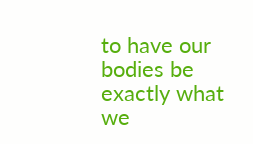to have our bodies be exactly what we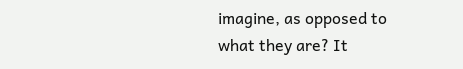imagine, as opposed to what they are? It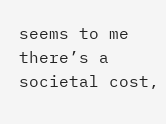seems to me there’s a societal cost,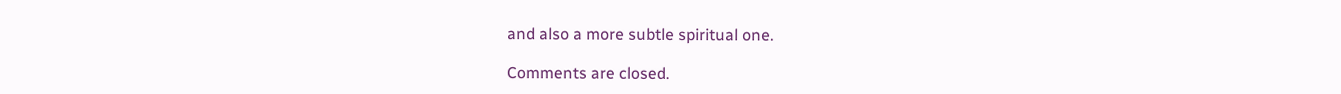and also a more subtle spiritual one.

Comments are closed.